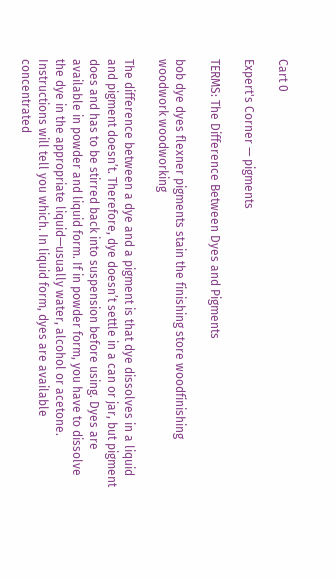Cart 0

Expert's Corner — pigments

TERMS: The Difference Between Dyes and Pigments

bob dye dyes flexner pigments stain the finishing store woodfinishing woodwork woodworking

The difference between a dye and a pigment is that dye dissolves in a liquid and pigment doesn’t. Therefore, dye doesn’t settle in a can or jar, but pigment does and has to be stirred back into suspension before using. Dyes are available in powder and liquid form. If in powder form, you have to dissolve the dye in the appropriate liquid—usually water, alcohol or acetone. Instructions will tell you which. In liquid form, dyes are available concentrated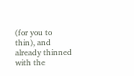(for you to thin), and already thinned with the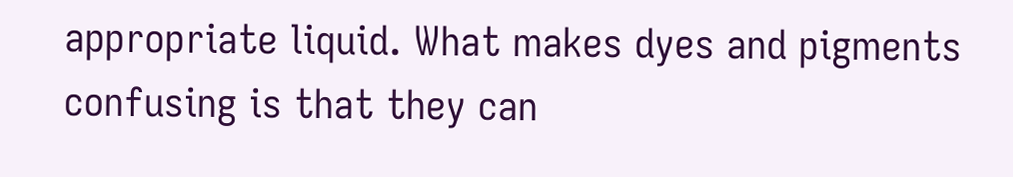appropriate liquid. What makes dyes and pigments confusing is that they can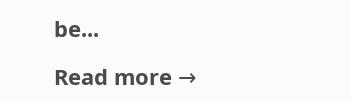be...

Read more →